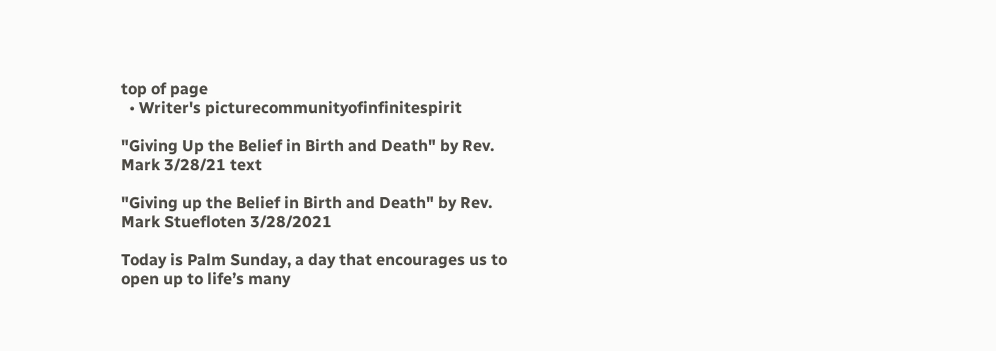top of page
  • Writer's picturecommunityofinfinitespirit

"Giving Up the Belief in Birth and Death" by Rev. Mark 3/28/21 text

"Giving up the Belief in Birth and Death" by Rev. Mark Stuefloten 3/28/2021

Today is Palm Sunday, a day that encourages us to open up to life’s many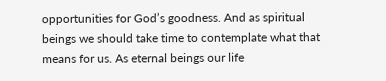opportunities for God’s goodness. And as spiritual beings we should take time to contemplate what that means for us. As eternal beings our life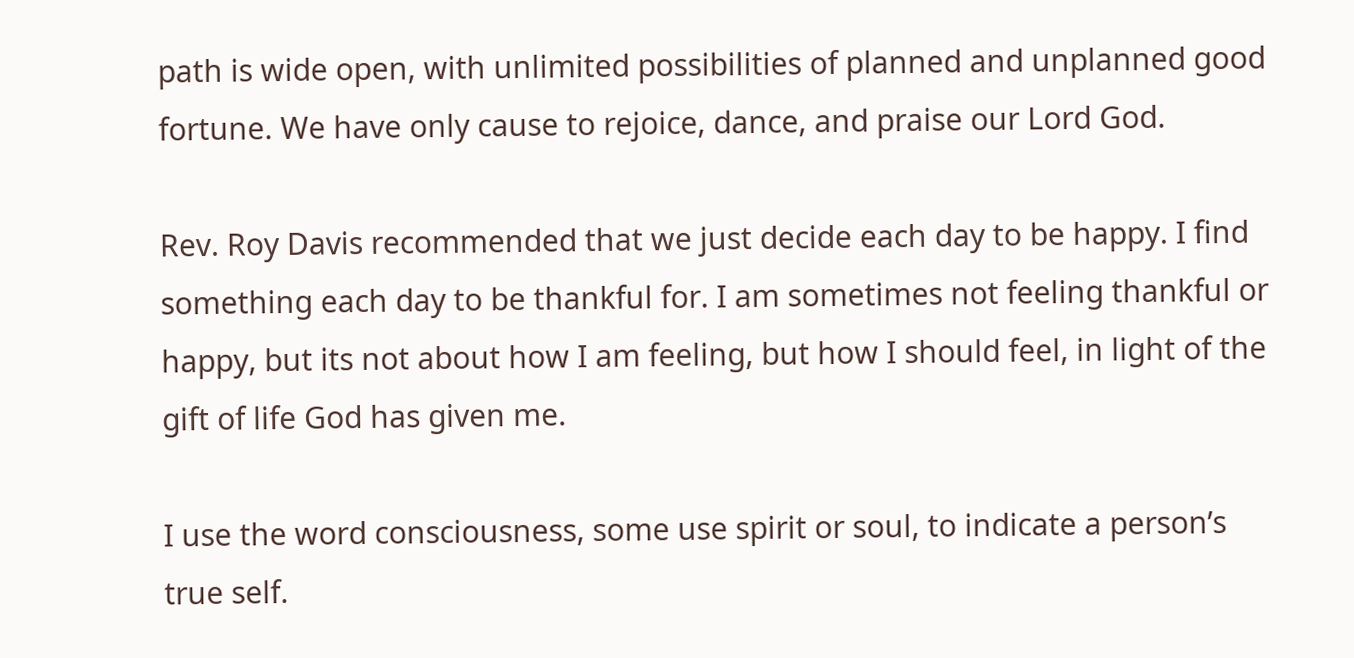path is wide open, with unlimited possibilities of planned and unplanned good fortune. We have only cause to rejoice, dance, and praise our Lord God.

Rev. Roy Davis recommended that we just decide each day to be happy. I find something each day to be thankful for. I am sometimes not feeling thankful or happy, but its not about how I am feeling, but how I should feel, in light of the gift of life God has given me.

I use the word consciousness, some use spirit or soul, to indicate a person’s true self.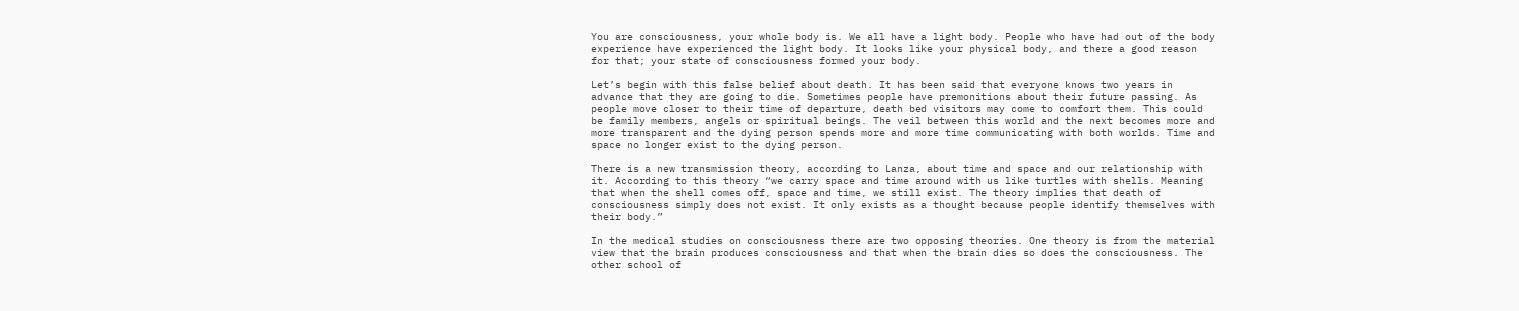You are consciousness, your whole body is. We all have a light body. People who have had out of the body experience have experienced the light body. It looks like your physical body, and there a good reason for that; your state of consciousness formed your body.

Let’s begin with this false belief about death. It has been said that everyone knows two years in advance that they are going to die. Sometimes people have premonitions about their future passing. As people move closer to their time of departure, death bed visitors may come to comfort them. This could be family members, angels or spiritual beings. The veil between this world and the next becomes more and more transparent and the dying person spends more and more time communicating with both worlds. Time and space no longer exist to the dying person.

There is a new transmission theory, according to Lanza, about time and space and our relationship with it. According to this theory “we carry space and time around with us like turtles with shells. Meaning that when the shell comes off, space and time, we still exist. The theory implies that death of consciousness simply does not exist. It only exists as a thought because people identify themselves with their body.”

In the medical studies on consciousness there are two opposing theories. One theory is from the material view that the brain produces consciousness and that when the brain dies so does the consciousness. The other school of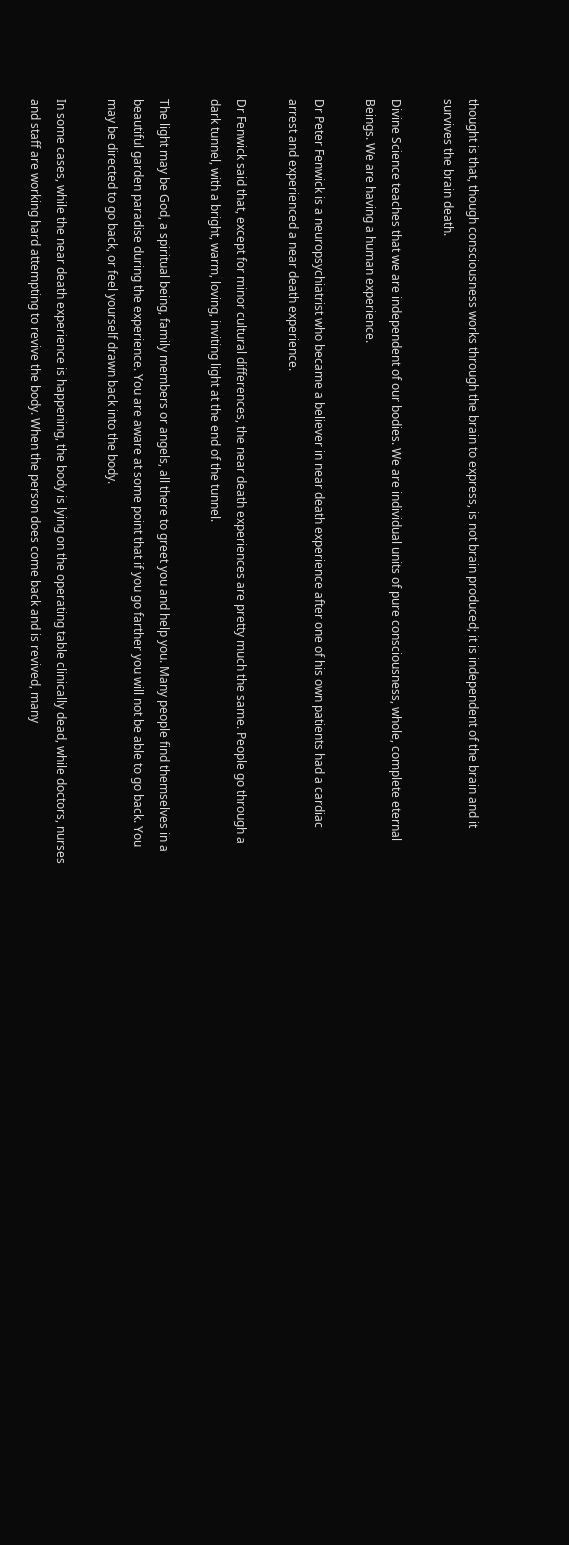thought is that, though consciousness works through the brain to express, is not brain produced; it is independent of the brain and it survives the brain death.

Divine Science teaches that we are independent of our bodies. We are individual units of pure consciousness, whole, complete eternal Beings. We are having a human experience.

Dr Peter Fenwick is a neuropsychiatrist who became a believer in near death experience after one of his own patients had a cardiac arrest and experienced a near death experience.

Dr Fenwick said that, except for minor cultural differences, the near death experiences are pretty much the same. People go through a dark tunnel, with a bright, warm, loving, inviting light at the end of the tunnel.

The light may be God, a spiritual being, family members or angels, all there to greet you and help you. Many people find themselves in a beautiful garden paradise during the experience. You are aware at some point that if you go farther you will not be able to go back. You may be directed to go back, or feel yourself drawn back into the body.

In some cases, while the near death experience is happening, the body is lying on the operating table clinically dead, while doctors, nurses and staff are working hard attempting to revive the body. When the person does come back and is revived, many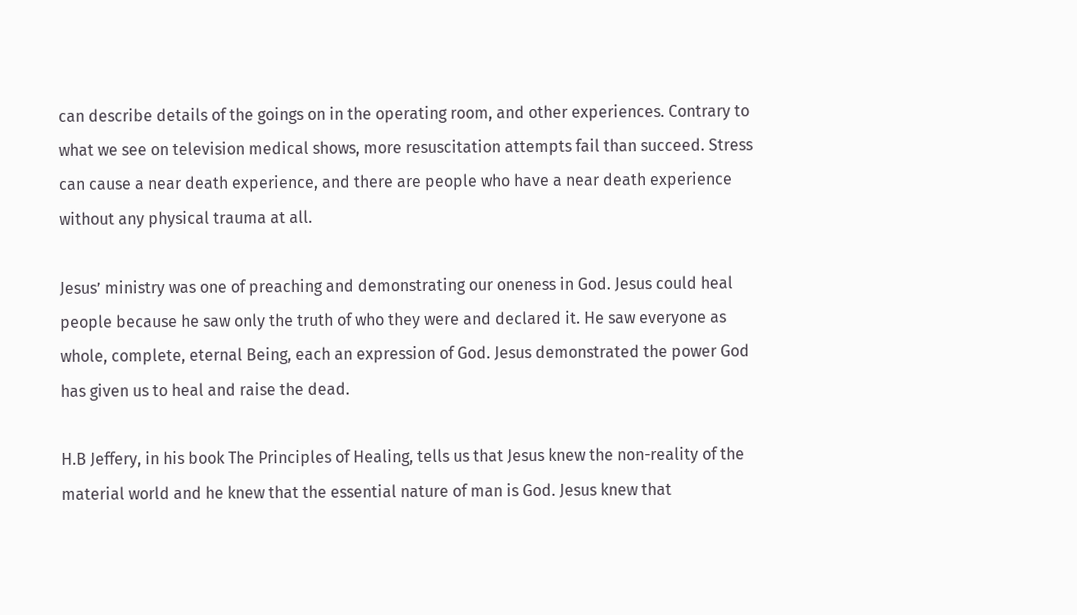can describe details of the goings on in the operating room, and other experiences. Contrary to what we see on television medical shows, more resuscitation attempts fail than succeed. Stress can cause a near death experience, and there are people who have a near death experience without any physical trauma at all.

Jesus’ ministry was one of preaching and demonstrating our oneness in God. Jesus could heal people because he saw only the truth of who they were and declared it. He saw everyone as whole, complete, eternal Being, each an expression of God. Jesus demonstrated the power God has given us to heal and raise the dead.

H.B Jeffery, in his book The Principles of Healing, tells us that Jesus knew the non-reality of the material world and he knew that the essential nature of man is God. Jesus knew that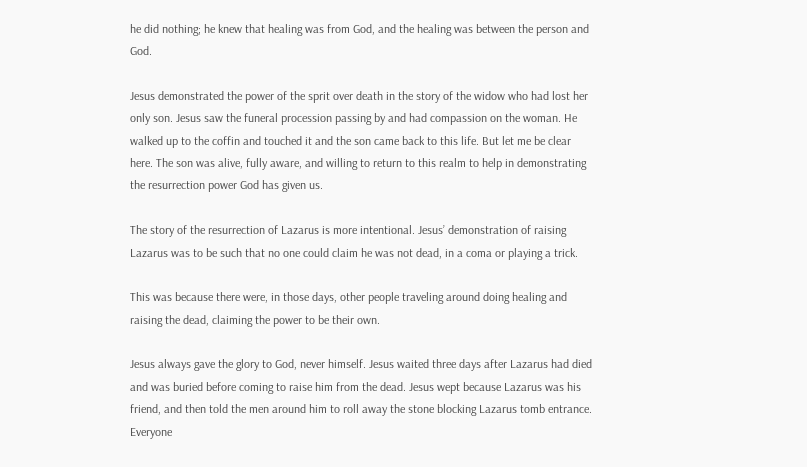he did nothing; he knew that healing was from God, and the healing was between the person and God.

Jesus demonstrated the power of the sprit over death in the story of the widow who had lost her only son. Jesus saw the funeral procession passing by and had compassion on the woman. He walked up to the coffin and touched it and the son came back to this life. But let me be clear here. The son was alive, fully aware, and willing to return to this realm to help in demonstrating the resurrection power God has given us.

The story of the resurrection of Lazarus is more intentional. Jesus’ demonstration of raising Lazarus was to be such that no one could claim he was not dead, in a coma or playing a trick.

This was because there were, in those days, other people traveling around doing healing and raising the dead, claiming the power to be their own.

Jesus always gave the glory to God, never himself. Jesus waited three days after Lazarus had died and was buried before coming to raise him from the dead. Jesus wept because Lazarus was his friend, and then told the men around him to roll away the stone blocking Lazarus tomb entrance. Everyone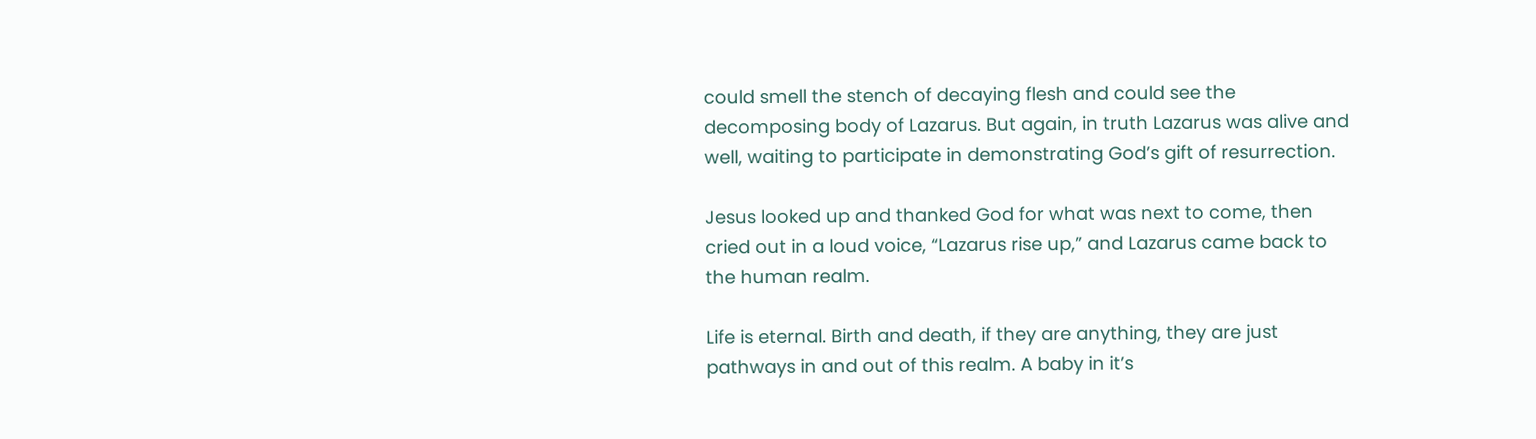could smell the stench of decaying flesh and could see the decomposing body of Lazarus. But again, in truth Lazarus was alive and well, waiting to participate in demonstrating God’s gift of resurrection.

Jesus looked up and thanked God for what was next to come, then cried out in a loud voice, “Lazarus rise up,” and Lazarus came back to the human realm.

Life is eternal. Birth and death, if they are anything, they are just pathways in and out of this realm. A baby in it’s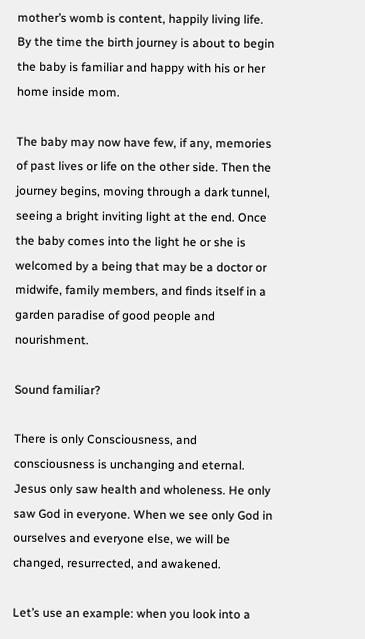mother’s womb is content, happily living life. By the time the birth journey is about to begin the baby is familiar and happy with his or her home inside mom.

The baby may now have few, if any, memories of past lives or life on the other side. Then the journey begins, moving through a dark tunnel, seeing a bright inviting light at the end. Once the baby comes into the light he or she is welcomed by a being that may be a doctor or midwife, family members, and finds itself in a garden paradise of good people and nourishment.

Sound familiar?

There is only Consciousness, and consciousness is unchanging and eternal. Jesus only saw health and wholeness. He only saw God in everyone. When we see only God in ourselves and everyone else, we will be changed, resurrected, and awakened.

Let’s use an example: when you look into a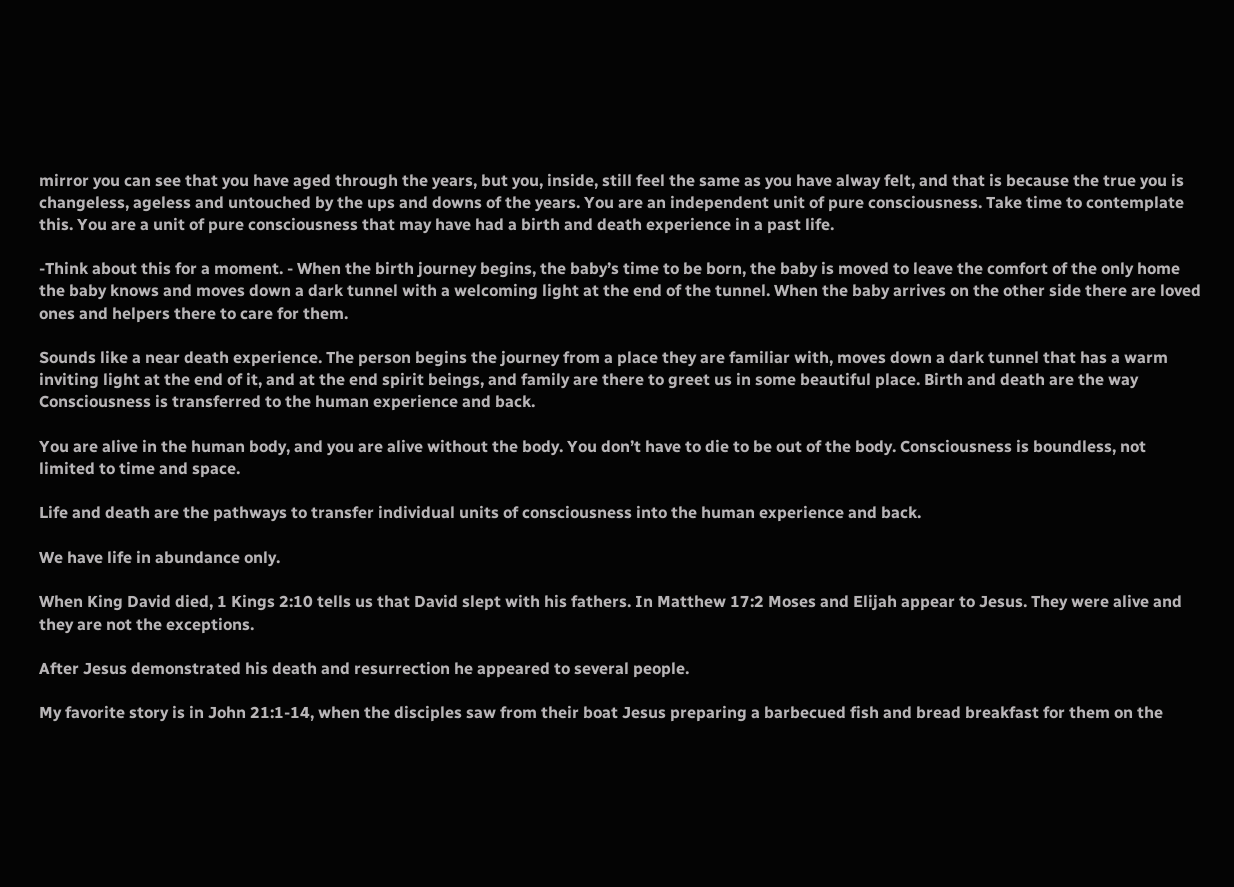mirror you can see that you have aged through the years, but you, inside, still feel the same as you have alway felt, and that is because the true you is changeless, ageless and untouched by the ups and downs of the years. You are an independent unit of pure consciousness. Take time to contemplate this. You are a unit of pure consciousness that may have had a birth and death experience in a past life.

-Think about this for a moment. - When the birth journey begins, the baby’s time to be born, the baby is moved to leave the comfort of the only home the baby knows and moves down a dark tunnel with a welcoming light at the end of the tunnel. When the baby arrives on the other side there are loved ones and helpers there to care for them.

Sounds like a near death experience. The person begins the journey from a place they are familiar with, moves down a dark tunnel that has a warm inviting light at the end of it, and at the end spirit beings, and family are there to greet us in some beautiful place. Birth and death are the way Consciousness is transferred to the human experience and back.

You are alive in the human body, and you are alive without the body. You don’t have to die to be out of the body. Consciousness is boundless, not limited to time and space.

Life and death are the pathways to transfer individual units of consciousness into the human experience and back.

We have life in abundance only.

When King David died, 1 Kings 2:10 tells us that David slept with his fathers. In Matthew 17:2 Moses and Elijah appear to Jesus. They were alive and they are not the exceptions.

After Jesus demonstrated his death and resurrection he appeared to several people.

My favorite story is in John 21:1-14, when the disciples saw from their boat Jesus preparing a barbecued fish and bread breakfast for them on the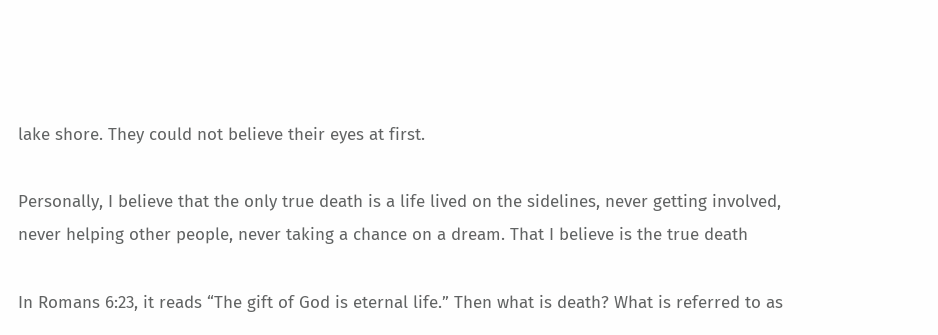lake shore. They could not believe their eyes at first.

Personally, I believe that the only true death is a life lived on the sidelines, never getting involved, never helping other people, never taking a chance on a dream. That I believe is the true death

In Romans 6:23, it reads “The gift of God is eternal life.” Then what is death? What is referred to as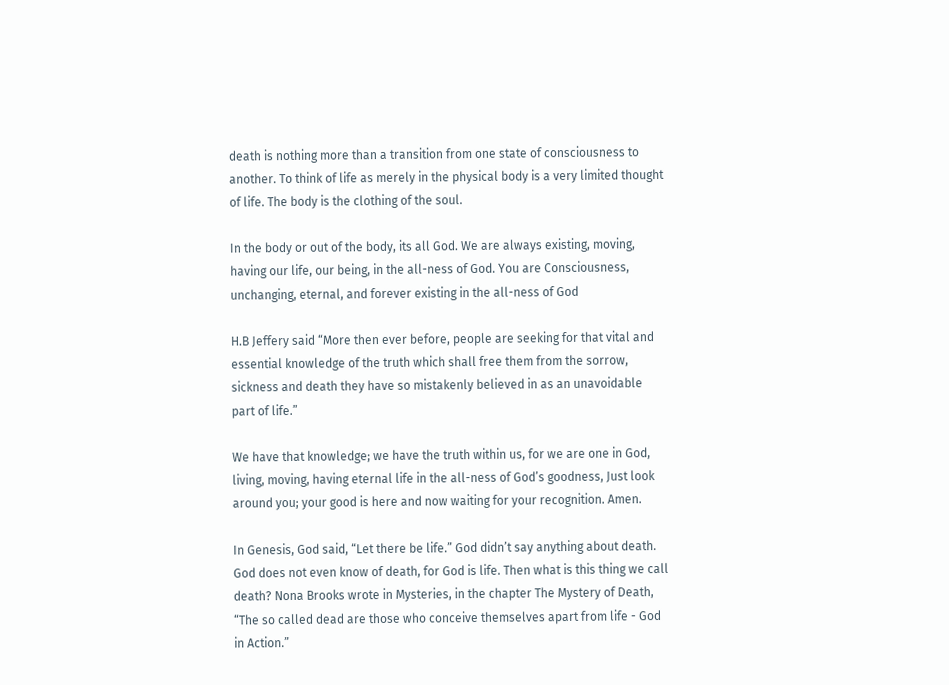death is nothing more than a transition from one state of consciousness to another. To think of life as merely in the physical body is a very limited thought of life. The body is the clothing of the soul.

In the body or out of the body, its all God. We are always existing, moving, having our life, our being, in the all-ness of God. You are Consciousness, unchanging, eternal, and forever existing in the all-ness of God

H.B Jeffery said “More then ever before, people are seeking for that vital and essential knowledge of the truth which shall free them from the sorrow, sickness and death they have so mistakenly believed in as an unavoidable part of life.”

We have that knowledge; we have the truth within us, for we are one in God, living, moving, having eternal life in the all-ness of God’s goodness, Just look around you; your good is here and now waiting for your recognition. Amen.

In Genesis, God said, “Let there be life.” God didn’t say anything about death. God does not even know of death, for God is life. Then what is this thing we call death? Nona Brooks wrote in Mysteries, in the chapter The Mystery of Death, “The so called dead are those who conceive themselves apart from life - God in Action.”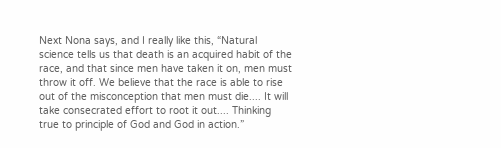Next Nona says, and I really like this, “Natural science tells us that death is an acquired habit of the race, and that since men have taken it on, men must throw it off. We believe that the race is able to rise out of the misconception that men must die.... It will take consecrated effort to root it out.... Thinking true to principle of God and God in action.”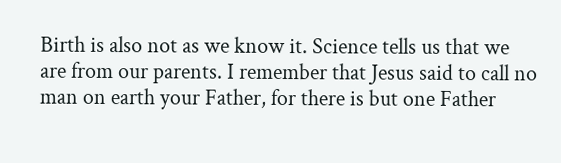Birth is also not as we know it. Science tells us that we are from our parents. I remember that Jesus said to call no man on earth your Father, for there is but one Father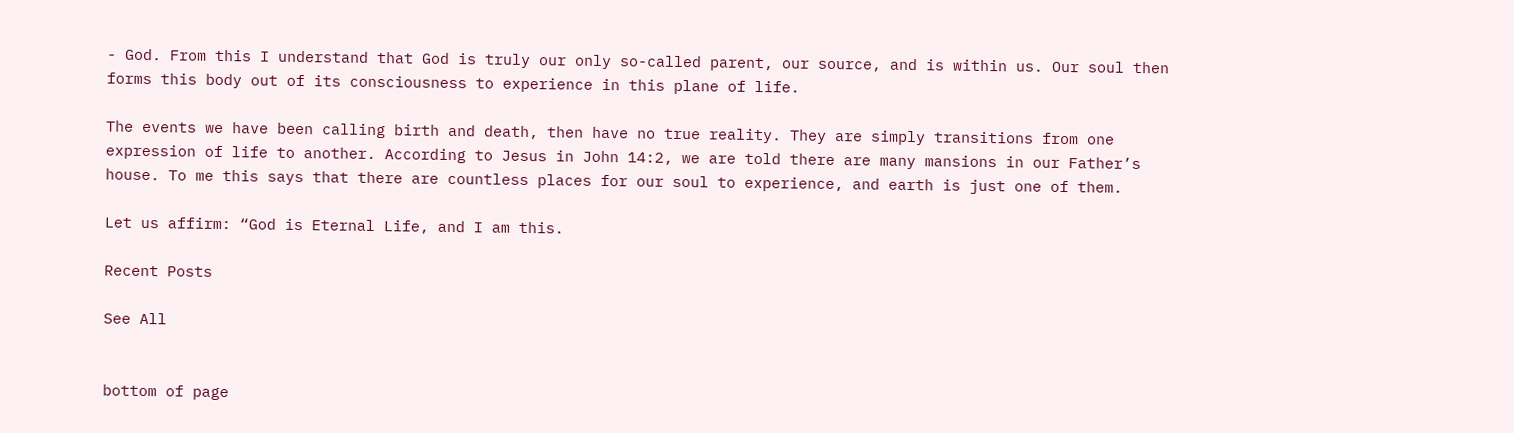- God. From this I understand that God is truly our only so-called parent, our source, and is within us. Our soul then forms this body out of its consciousness to experience in this plane of life.

The events we have been calling birth and death, then have no true reality. They are simply transitions from one expression of life to another. According to Jesus in John 14:2, we are told there are many mansions in our Father’s house. To me this says that there are countless places for our soul to experience, and earth is just one of them.

Let us affirm: “God is Eternal Life, and I am this.

Recent Posts

See All


bottom of page